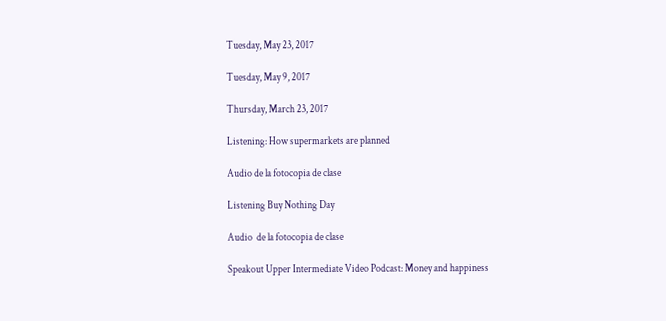Tuesday, May 23, 2017

Tuesday, May 9, 2017

Thursday, March 23, 2017

Listening: How supermarkets are planned

Audio de la fotocopia de clase

Listening Buy Nothing Day

Audio  de la fotocopia de clase

Speakout Upper Intermediate Video Podcast: Money and happiness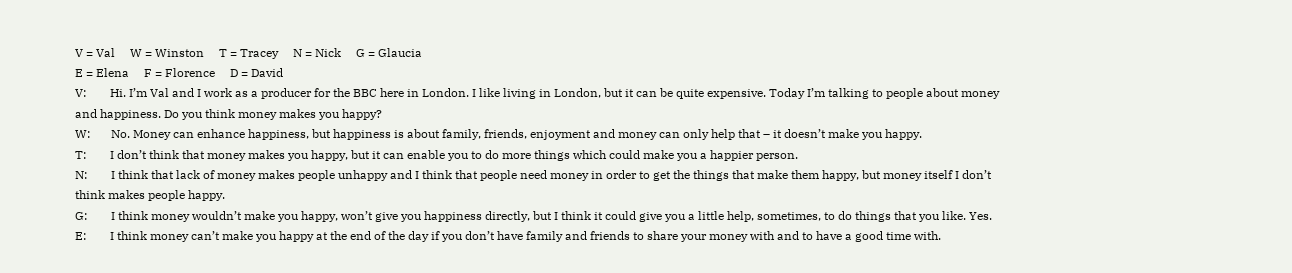V = Val     W = Winston     T = Tracey     N = Nick     G = Glaucia
E = Elena     F = Florence     D = David
V:        Hi. I’m Val and I work as a producer for the BBC here in London. I like living in London, but it can be quite expensive. Today I’m talking to people about money and happiness. Do you think money makes you happy?
W:       No. Money can enhance happiness, but happiness is about family, friends, enjoyment and money can only help that – it doesn’t make you happy.
T:        I don’t think that money makes you happy, but it can enable you to do more things which could make you a happier person.
N:        I think that lack of money makes people unhappy and I think that people need money in order to get the things that make them happy, but money itself I don’t think makes people happy.
G:        I think money wouldn’t make you happy, won’t give you happiness directly, but I think it could give you a little help, sometimes, to do things that you like. Yes.
E:        I think money can’t make you happy at the end of the day if you don’t have family and friends to share your money with and to have a good time with.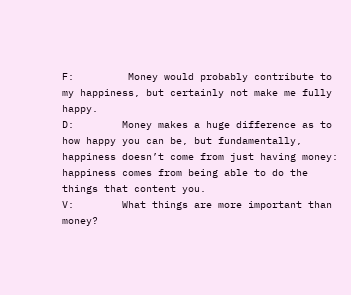F:         Money would probably contribute to my happiness, but certainly not make me fully happy.
D:        Money makes a huge difference as to how happy you can be, but fundamentally, happiness doesn’t come from just having money: happiness comes from being able to do the things that content you.
V:        What things are more important than money?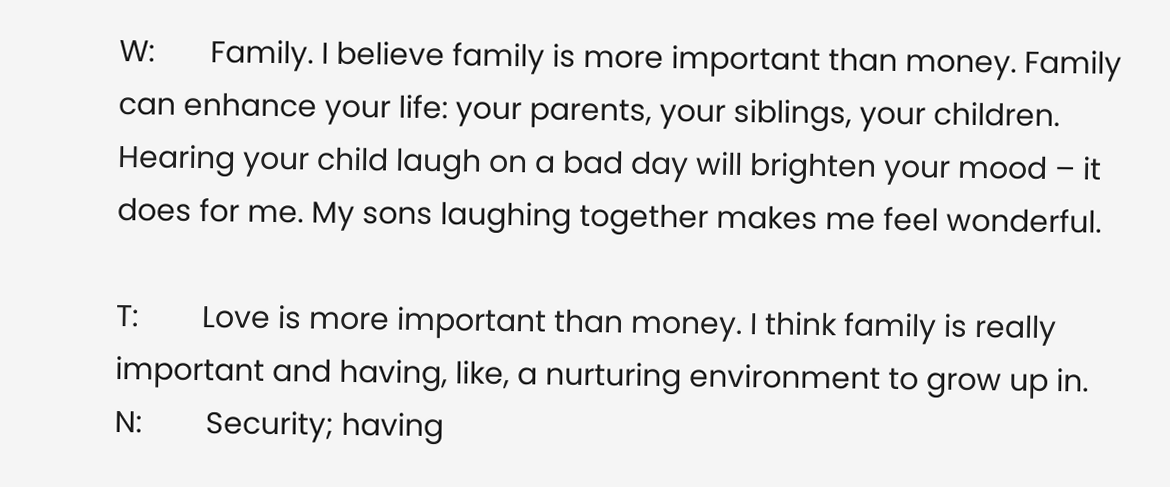W:       Family. I believe family is more important than money. Family can enhance your life: your parents, your siblings, your children. Hearing your child laugh on a bad day will brighten your mood – it does for me. My sons laughing together makes me feel wonderful.

T:        Love is more important than money. I think family is really important and having, like, a nurturing environment to grow up in.
N:        Security; having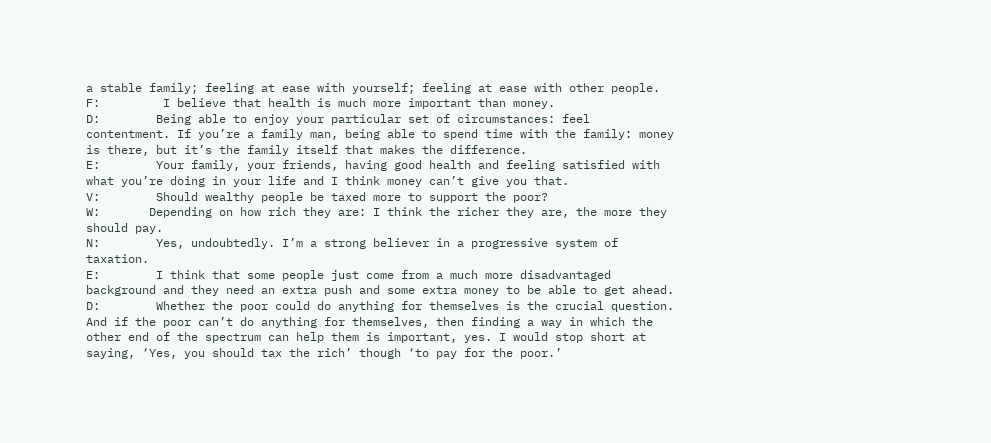a stable family; feeling at ease with yourself; feeling at ease with other people.
F:         I believe that health is much more important than money.
D:        Being able to enjoy your particular set of circumstances: feel contentment. If you’re a family man, being able to spend time with the family: money is there, but it’s the family itself that makes the difference.
E:        Your family, your friends, having good health and feeling satisfied with what you’re doing in your life and I think money can’t give you that.
V:        Should wealthy people be taxed more to support the poor?
W:       Depending on how rich they are: I think the richer they are, the more they should pay.
N:        Yes, undoubtedly. I’m a strong believer in a progressive system of taxation.
E:        I think that some people just come from a much more disadvantaged background and they need an extra push and some extra money to be able to get ahead.
D:        Whether the poor could do anything for themselves is the crucial question. And if the poor can’t do anything for themselves, then finding a way in which the other end of the spectrum can help them is important, yes. I would stop short at saying, ‘Yes, you should tax the rich’ though ‘to pay for the poor.’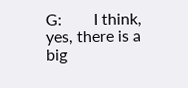G:        I think, yes, there is a big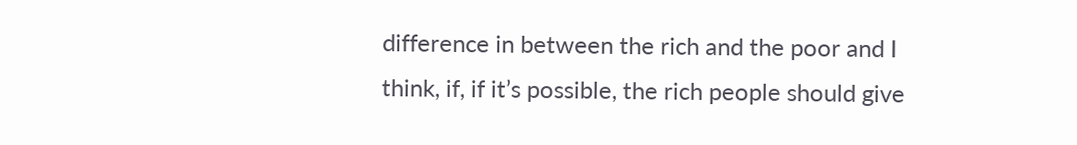difference in between the rich and the poor and I think, if, if it’s possible, the rich people should give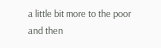a little bit more to the poor and then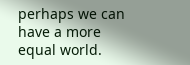perhaps we can have a more equal world.